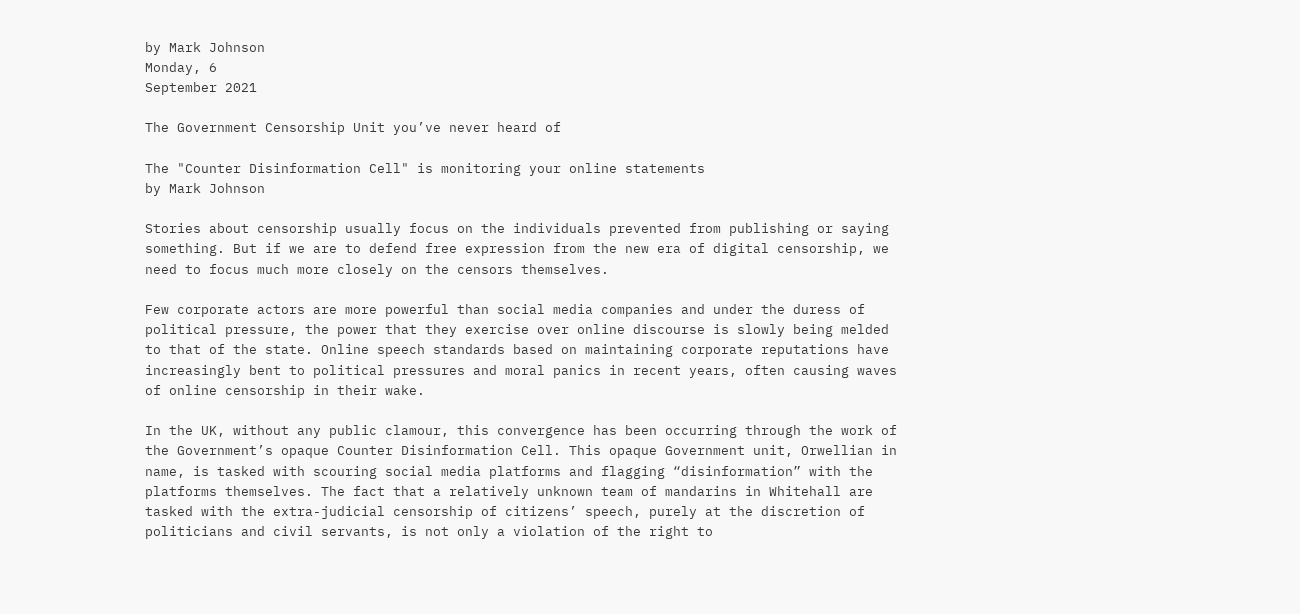by Mark Johnson
Monday, 6
September 2021

The Government Censorship Unit you’ve never heard of

The "Counter Disinformation Cell" is monitoring your online statements
by Mark Johnson

Stories about censorship usually focus on the individuals prevented from publishing or saying something. But if we are to defend free expression from the new era of digital censorship, we need to focus much more closely on the censors themselves.

Few corporate actors are more powerful than social media companies and under the duress of political pressure, the power that they exercise over online discourse is slowly being melded to that of the state. Online speech standards based on maintaining corporate reputations have increasingly bent to political pressures and moral panics in recent years, often causing waves of online censorship in their wake.

In the UK, without any public clamour, this convergence has been occurring through the work of the Government’s opaque Counter Disinformation Cell. This opaque Government unit, Orwellian in name, is tasked with scouring social media platforms and flagging “disinformation” with the platforms themselves. The fact that a relatively unknown team of mandarins in Whitehall are tasked with the extra-judicial censorship of citizens’ speech, purely at the discretion of politicians and civil servants, is not only a violation of the right to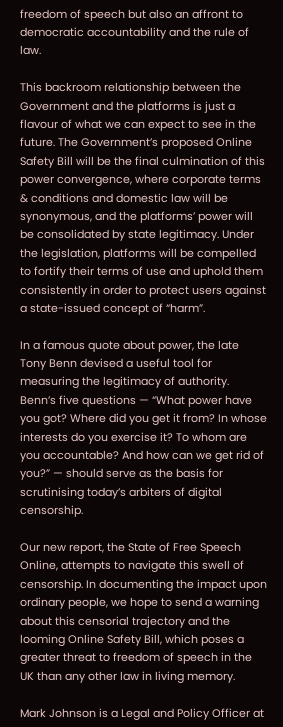freedom of speech but also an affront to democratic accountability and the rule of law.

This backroom relationship between the Government and the platforms is just a flavour of what we can expect to see in the future. The Government’s proposed Online Safety Bill will be the final culmination of this power convergence, where corporate terms & conditions and domestic law will be synonymous, and the platforms’ power will be consolidated by state legitimacy. Under the legislation, platforms will be compelled to fortify their terms of use and uphold them consistently in order to protect users against a state-issued concept of “harm”.

In a famous quote about power, the late Tony Benn devised a useful tool for measuring the legitimacy of authority. Benn’s five questions — “What power have you got? Where did you get it from? In whose interests do you exercise it? To whom are you accountable? And how can we get rid of you?” — should serve as the basis for scrutinising today’s arbiters of digital censorship.

Our new report, the State of Free Speech Online, attempts to navigate this swell of censorship. In documenting the impact upon ordinary people, we hope to send a warning about this censorial trajectory and the looming Online Safety Bill, which poses a greater threat to freedom of speech in the UK than any other law in living memory.

Mark Johnson is a Legal and Policy Officer at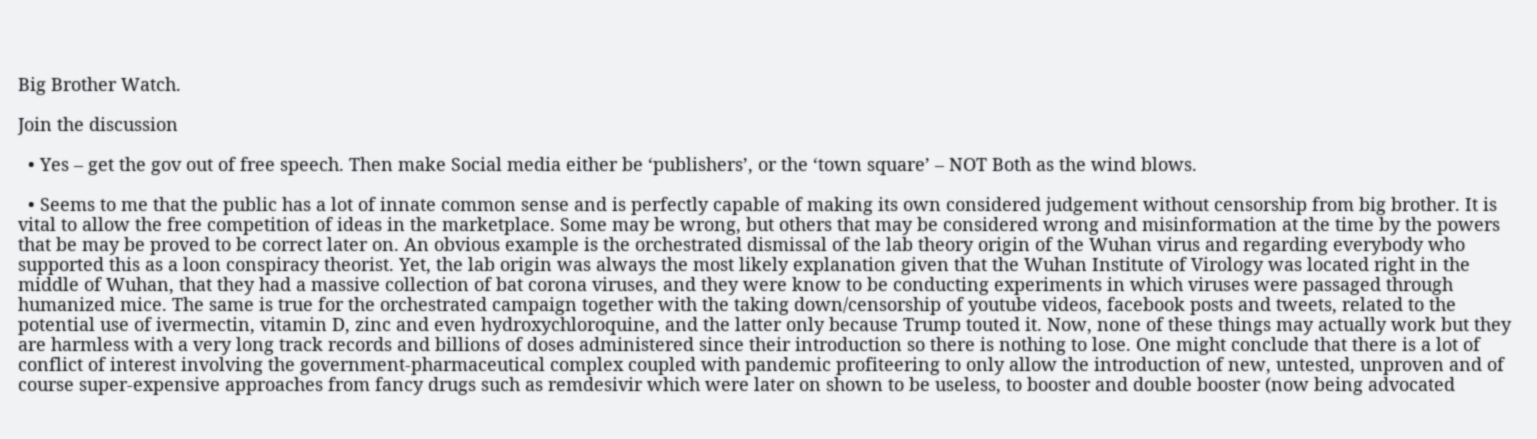Big Brother Watch.

Join the discussion

  • Yes – get the gov out of free speech. Then make Social media either be ‘publishers’, or the ‘town square’ – NOT Both as the wind blows.

  • Seems to me that the public has a lot of innate common sense and is perfectly capable of making its own considered judgement without censorship from big brother. It is vital to allow the free competition of ideas in the marketplace. Some may be wrong, but others that may be considered wrong and misinformation at the time by the powers that be may be proved to be correct later on. An obvious example is the orchestrated dismissal of the lab theory origin of the Wuhan virus and regarding everybody who supported this as a loon conspiracy theorist. Yet, the lab origin was always the most likely explanation given that the Wuhan Institute of Virology was located right in the middle of Wuhan, that they had a massive collection of bat corona viruses, and they were know to be conducting experiments in which viruses were passaged through humanized mice. The same is true for the orchestrated campaign together with the taking down/censorship of youtube videos, facebook posts and tweets, related to the potential use of ivermectin, vitamin D, zinc and even hydroxychloroquine, and the latter only because Trump touted it. Now, none of these things may actually work but they are harmless with a very long track records and billions of doses administered since their introduction so there is nothing to lose. One might conclude that there is a lot of conflict of interest involving the government-pharmaceutical complex coupled with pandemic profiteering to only allow the introduction of new, untested, unproven and of course super-expensive approaches from fancy drugs such as remdesivir which were later on shown to be useless, to booster and double booster (now being advocated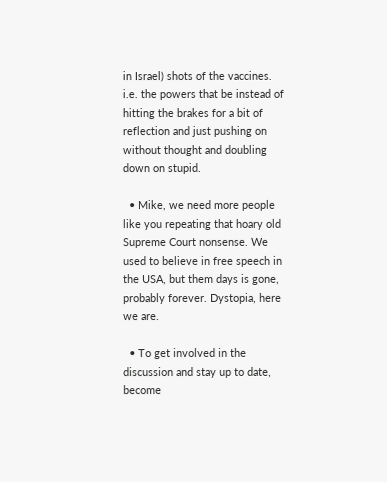in Israel) shots of the vaccines. i.e. the powers that be instead of hitting the brakes for a bit of reflection and just pushing on without thought and doubling down on stupid.

  • Mike, we need more people like you repeating that hoary old Supreme Court nonsense. We used to believe in free speech in the USA, but them days is gone, probably forever. Dystopia, here we are.

  • To get involved in the discussion and stay up to date, become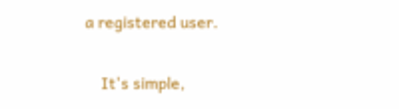a registered user.

    It's simple,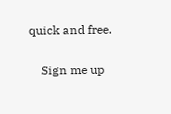quick and free.

    Sign me up